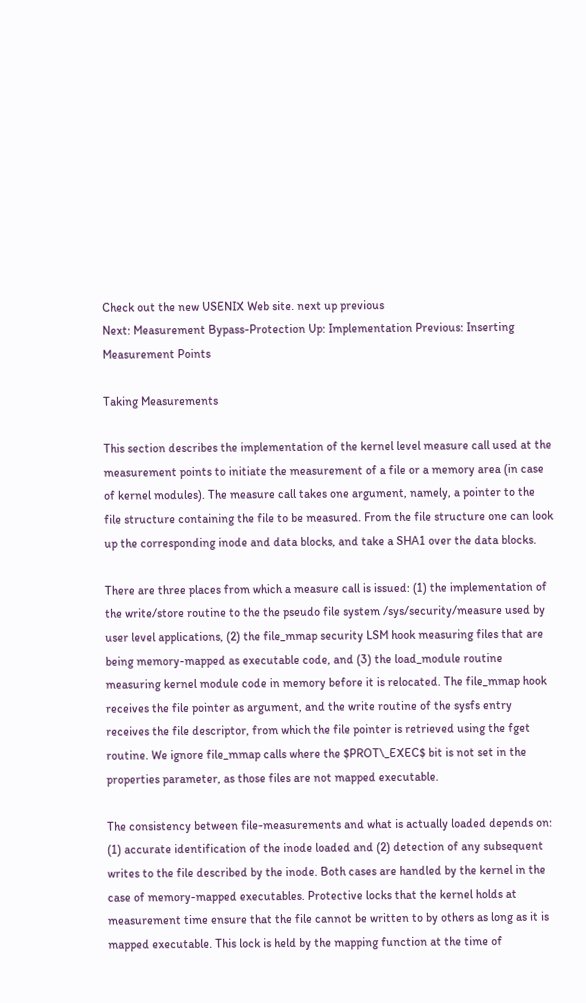Check out the new USENIX Web site. next up previous
Next: Measurement Bypass-Protection Up: Implementation Previous: Inserting Measurement Points

Taking Measurements

This section describes the implementation of the kernel level measure call used at the measurement points to initiate the measurement of a file or a memory area (in case of kernel modules). The measure call takes one argument, namely, a pointer to the file structure containing the file to be measured. From the file structure one can look up the corresponding inode and data blocks, and take a SHA1 over the data blocks.

There are three places from which a measure call is issued: (1) the implementation of the write/store routine to the the pseudo file system /sys/security/measure used by user level applications, (2) the file_mmap security LSM hook measuring files that are being memory-mapped as executable code, and (3) the load_module routine measuring kernel module code in memory before it is relocated. The file_mmap hook receives the file pointer as argument, and the write routine of the sysfs entry receives the file descriptor, from which the file pointer is retrieved using the fget routine. We ignore file_mmap calls where the $PROT\_EXEC$ bit is not set in the properties parameter, as those files are not mapped executable.

The consistency between file-measurements and what is actually loaded depends on: (1) accurate identification of the inode loaded and (2) detection of any subsequent writes to the file described by the inode. Both cases are handled by the kernel in the case of memory-mapped executables. Protective locks that the kernel holds at measurement time ensure that the file cannot be written to by others as long as it is mapped executable. This lock is held by the mapping function at the time of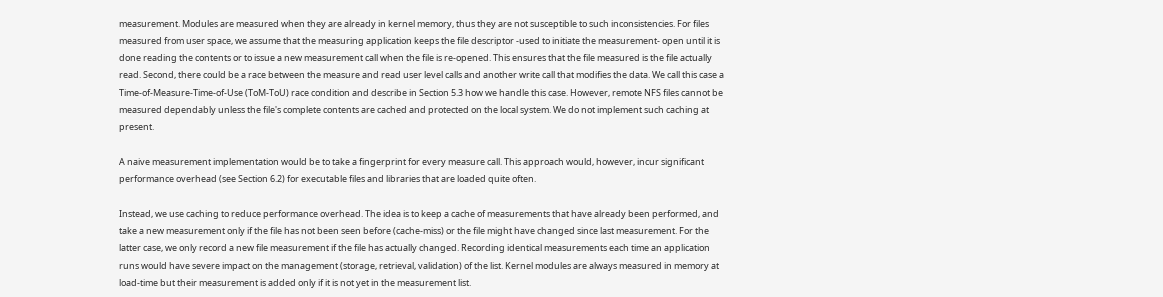measurement. Modules are measured when they are already in kernel memory, thus they are not susceptible to such inconsistencies. For files measured from user space, we assume that the measuring application keeps the file descriptor -used to initiate the measurement- open until it is done reading the contents or to issue a new measurement call when the file is re-opened. This ensures that the file measured is the file actually read. Second, there could be a race between the measure and read user level calls and another write call that modifies the data. We call this case a Time-of-Measure-Time-of-Use (ToM-ToU) race condition and describe in Section 5.3 how we handle this case. However, remote NFS files cannot be measured dependably unless the file's complete contents are cached and protected on the local system. We do not implement such caching at present.

A naive measurement implementation would be to take a fingerprint for every measure call. This approach would, however, incur significant performance overhead (see Section 6.2) for executable files and libraries that are loaded quite often.

Instead, we use caching to reduce performance overhead. The idea is to keep a cache of measurements that have already been performed, and take a new measurement only if the file has not been seen before (cache-miss) or the file might have changed since last measurement. For the latter case, we only record a new file measurement if the file has actually changed. Recording identical measurements each time an application runs would have severe impact on the management (storage, retrieval, validation) of the list. Kernel modules are always measured in memory at load-time but their measurement is added only if it is not yet in the measurement list.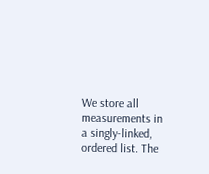We store all measurements in a singly-linked, ordered list. The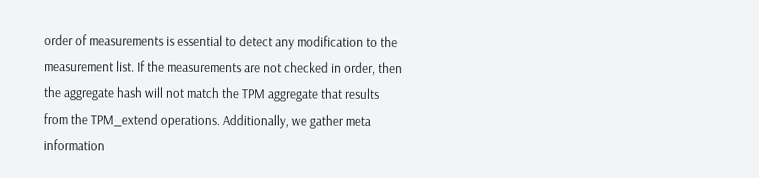order of measurements is essential to detect any modification to the measurement list. If the measurements are not checked in order, then the aggregate hash will not match the TPM aggregate that results from the TPM_extend operations. Additionally, we gather meta information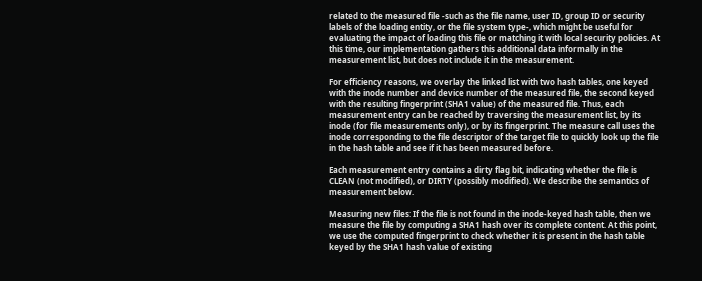related to the measured file -such as the file name, user ID, group ID or security labels of the loading entity, or the file system type-, which might be useful for evaluating the impact of loading this file or matching it with local security policies. At this time, our implementation gathers this additional data informally in the measurement list, but does not include it in the measurement.

For efficiency reasons, we overlay the linked list with two hash tables, one keyed with the inode number and device number of the measured file, the second keyed with the resulting fingerprint (SHA1 value) of the measured file. Thus, each measurement entry can be reached by traversing the measurement list, by its inode (for file measurements only), or by its fingerprint. The measure call uses the inode corresponding to the file descriptor of the target file to quickly look up the file in the hash table and see if it has been measured before.

Each measurement entry contains a dirty flag bit, indicating whether the file is CLEAN (not modified), or DIRTY (possibly modified). We describe the semantics of measurement below.

Measuring new files: If the file is not found in the inode-keyed hash table, then we measure the file by computing a SHA1 hash over its complete content. At this point, we use the computed fingerprint to check whether it is present in the hash table keyed by the SHA1 hash value of existing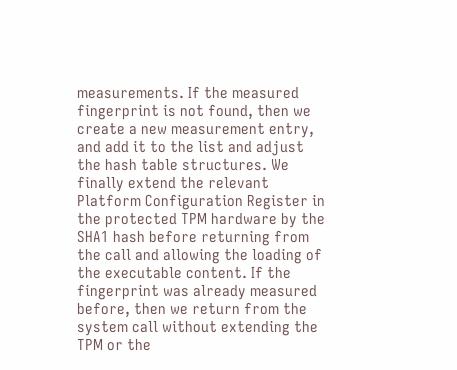measurements. If the measured fingerprint is not found, then we create a new measurement entry, and add it to the list and adjust the hash table structures. We finally extend the relevant Platform Configuration Register in the protected TPM hardware by the SHA1 hash before returning from the call and allowing the loading of the executable content. If the fingerprint was already measured before, then we return from the system call without extending the TPM or the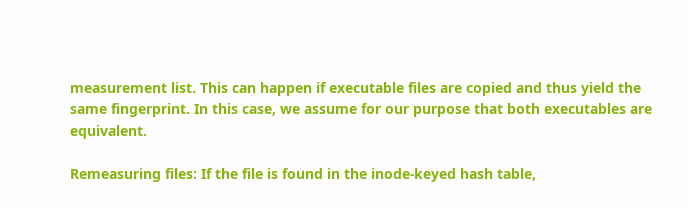measurement list. This can happen if executable files are copied and thus yield the same fingerprint. In this case, we assume for our purpose that both executables are equivalent.

Remeasuring files: If the file is found in the inode-keyed hash table,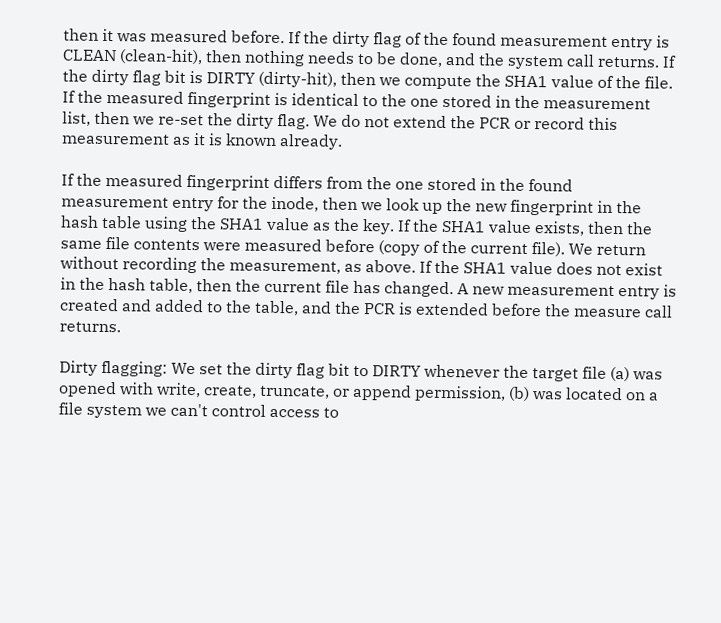then it was measured before. If the dirty flag of the found measurement entry is CLEAN (clean-hit), then nothing needs to be done, and the system call returns. If the dirty flag bit is DIRTY (dirty-hit), then we compute the SHA1 value of the file. If the measured fingerprint is identical to the one stored in the measurement list, then we re-set the dirty flag. We do not extend the PCR or record this measurement as it is known already.

If the measured fingerprint differs from the one stored in the found measurement entry for the inode, then we look up the new fingerprint in the hash table using the SHA1 value as the key. If the SHA1 value exists, then the same file contents were measured before (copy of the current file). We return without recording the measurement, as above. If the SHA1 value does not exist in the hash table, then the current file has changed. A new measurement entry is created and added to the table, and the PCR is extended before the measure call returns.

Dirty flagging: We set the dirty flag bit to DIRTY whenever the target file (a) was opened with write, create, truncate, or append permission, (b) was located on a file system we can't control access to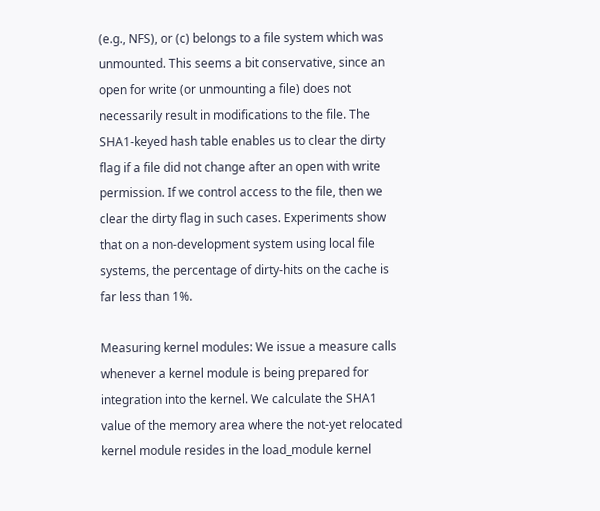(e.g., NFS), or (c) belongs to a file system which was unmounted. This seems a bit conservative, since an open for write (or unmounting a file) does not necessarily result in modifications to the file. The SHA1-keyed hash table enables us to clear the dirty flag if a file did not change after an open with write permission. If we control access to the file, then we clear the dirty flag in such cases. Experiments show that on a non-development system using local file systems, the percentage of dirty-hits on the cache is far less than 1%.

Measuring kernel modules: We issue a measure calls whenever a kernel module is being prepared for integration into the kernel. We calculate the SHA1 value of the memory area where the not-yet relocated kernel module resides in the load_module kernel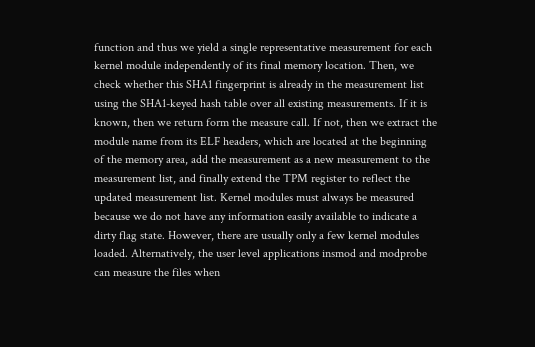function and thus we yield a single representative measurement for each kernel module independently of its final memory location. Then, we check whether this SHA1 fingerprint is already in the measurement list using the SHA1-keyed hash table over all existing measurements. If it is known, then we return form the measure call. If not, then we extract the module name from its ELF headers, which are located at the beginning of the memory area, add the measurement as a new measurement to the measurement list, and finally extend the TPM register to reflect the updated measurement list. Kernel modules must always be measured because we do not have any information easily available to indicate a dirty flag state. However, there are usually only a few kernel modules loaded. Alternatively, the user level applications insmod and modprobe can measure the files when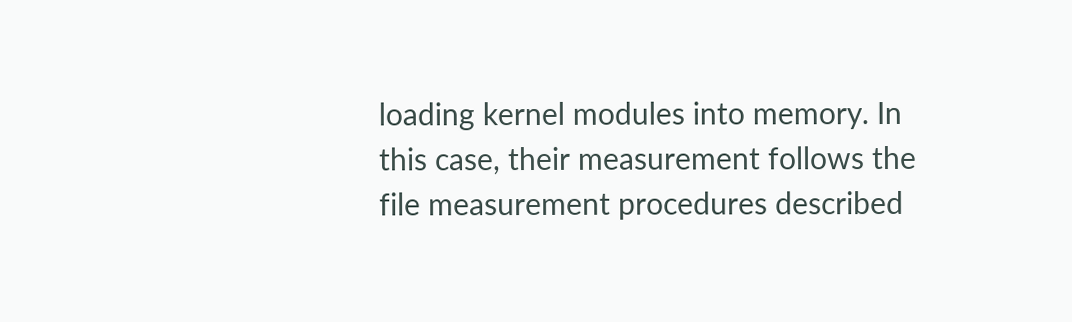loading kernel modules into memory. In this case, their measurement follows the file measurement procedures described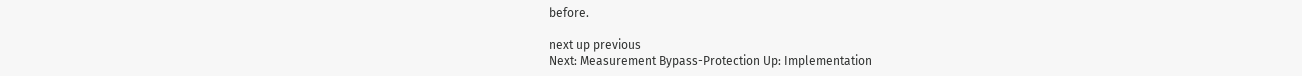before.

next up previous
Next: Measurement Bypass-Protection Up: Implementation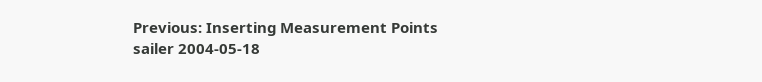Previous: Inserting Measurement Points
sailer 2004-05-18